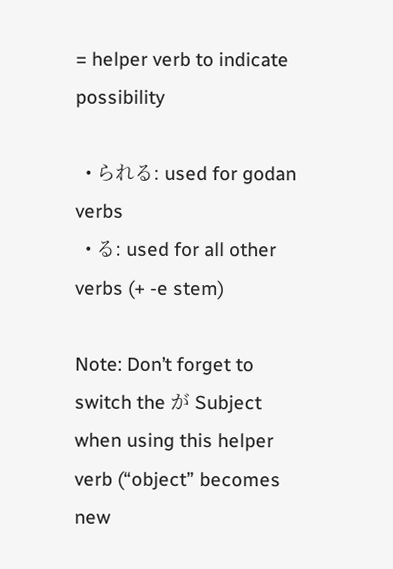= helper verb to indicate possibility

  • られる: used for godan verbs
  • る: used for all other verbs (+ -e stem)

Note: Don’t forget to switch the が Subject when using this helper verb (“object” becomes new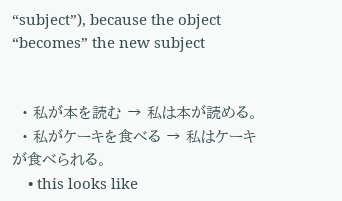“subject”), because the object “becomes” the new subject


  • 私が本を読む → 私は本が読める。
  • 私がケーキを食べる → 私はケーキが食べられる。
    • this looks like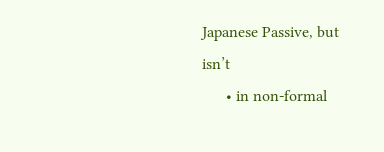Japanese Passive, but isn’t
      • in non-formal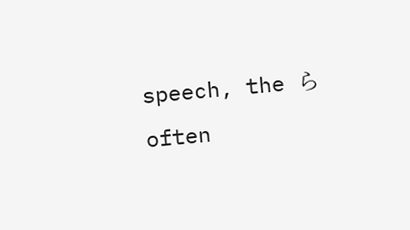speech, the ら often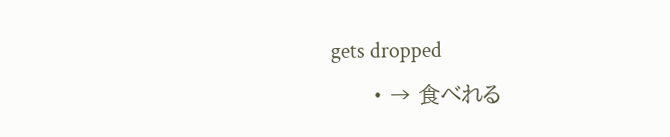gets dropped
      • → 食べれる